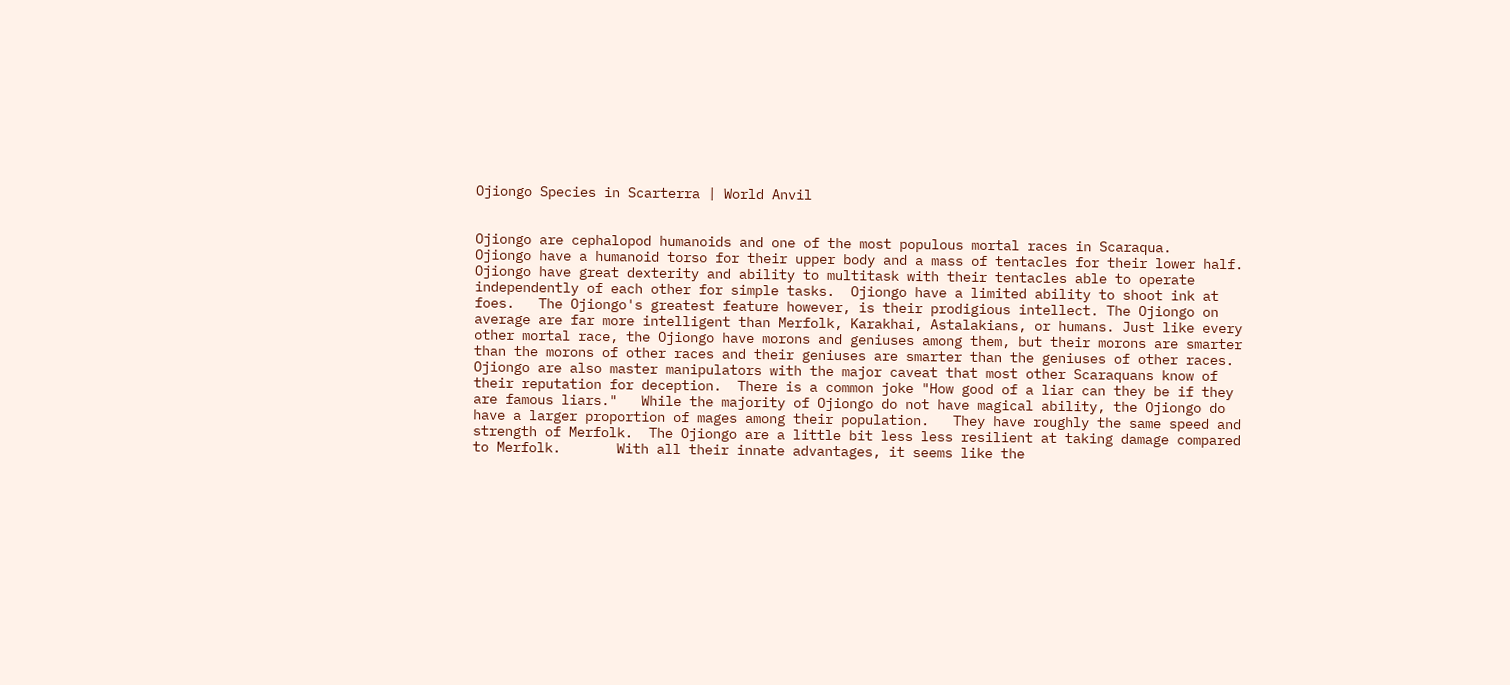Ojiongo Species in Scarterra | World Anvil


Ojiongo are cephalopod humanoids and one of the most populous mortal races in Scaraqua.   Ojiongo have a humanoid torso for their upper body and a mass of tentacles for their lower half.   Ojiongo have great dexterity and ability to multitask with their tentacles able to operate independently of each other for simple tasks.  Ojiongo have a limited ability to shoot ink at foes.   The Ojiongo's greatest feature however, is their prodigious intellect. The Ojiongo on average are far more intelligent than Merfolk, Karakhai, Astalakians, or humans. Just like every other mortal race, the Ojiongo have morons and geniuses among them, but their morons are smarter than the morons of other races and their geniuses are smarter than the geniuses of other races.   Ojiongo are also master manipulators with the major caveat that most other Scaraquans know of their reputation for deception.  There is a common joke "How good of a liar can they be if they are famous liars."   While the majority of Ojiongo do not have magical ability, the Ojiongo do have a larger proportion of mages among their population.   They have roughly the same speed and strength of Merfolk.  The Ojiongo are a little bit less less resilient at taking damage compared to Merfolk.       With all their innate advantages, it seems like the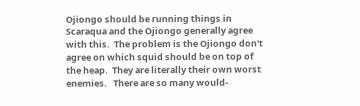Ojiongo should be running things in Scaraqua and the Ojiongo generally agree with this.  The problem is the Ojiongo don't agree on which squid should be on top of the heap.  They are literally their own worst enemies.   There are so many would-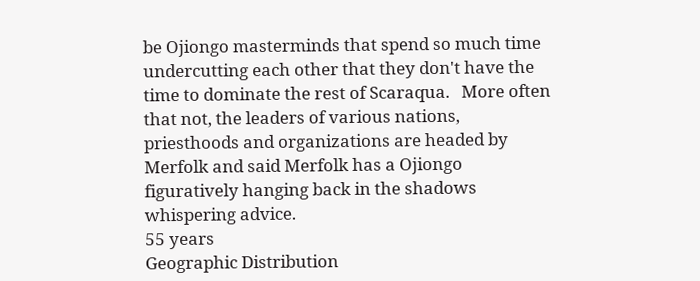be Ojiongo masterminds that spend so much time undercutting each other that they don't have the time to dominate the rest of Scaraqua.   More often that not, the leaders of various nations, priesthoods and organizations are headed by Merfolk and said Merfolk has a Ojiongo figuratively hanging back in the shadows whispering advice.
55 years
Geographic Distribution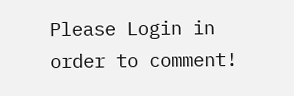Please Login in order to comment!